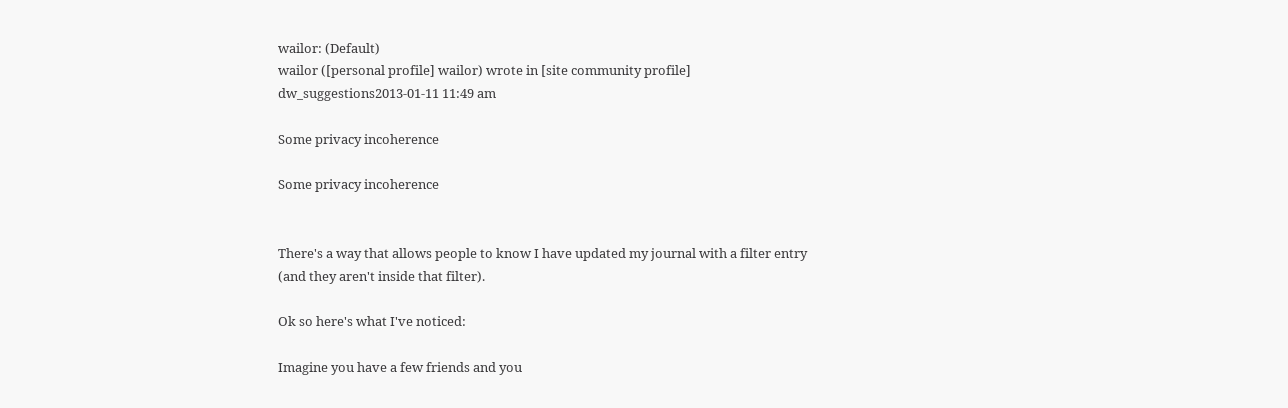wailor: (Default)
wailor ([personal profile] wailor) wrote in [site community profile] dw_suggestions2013-01-11 11:49 am

Some privacy incoherence

Some privacy incoherence


There's a way that allows people to know I have updated my journal with a filter entry (and they aren't inside that filter).

Ok so here's what I've noticed:

Imagine you have a few friends and you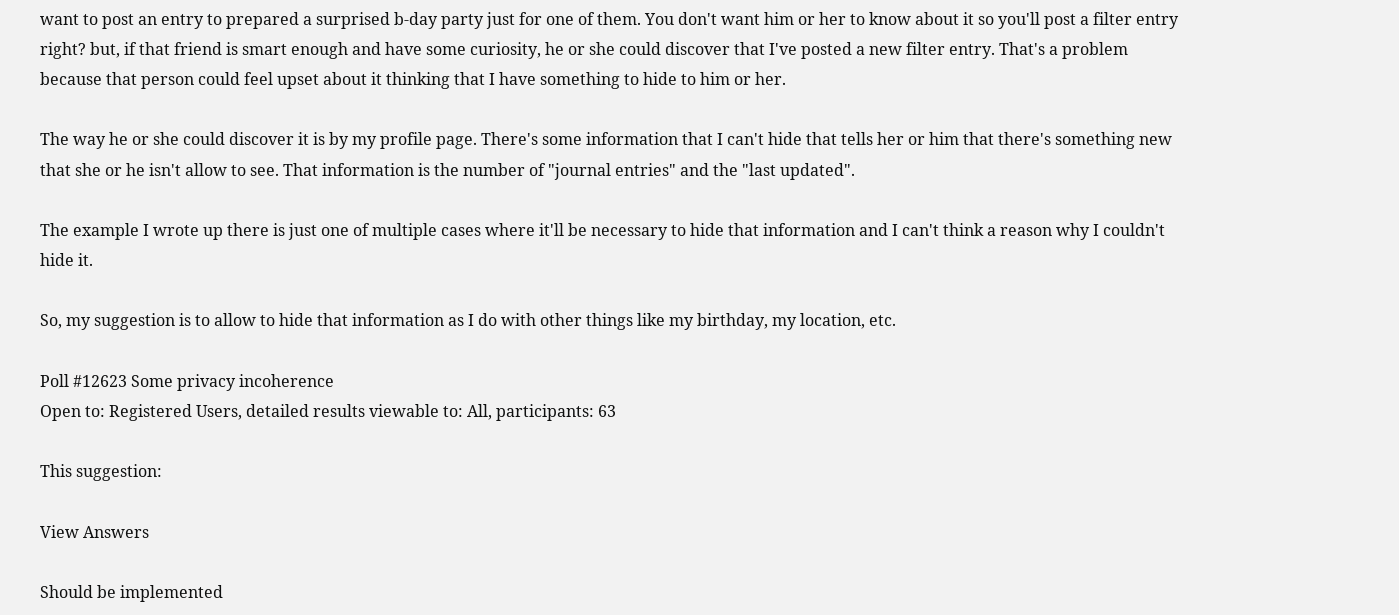want to post an entry to prepared a surprised b-day party just for one of them. You don't want him or her to know about it so you'll post a filter entry right? but, if that friend is smart enough and have some curiosity, he or she could discover that I've posted a new filter entry. That's a problem because that person could feel upset about it thinking that I have something to hide to him or her.

The way he or she could discover it is by my profile page. There's some information that I can't hide that tells her or him that there's something new that she or he isn't allow to see. That information is the number of "journal entries" and the "last updated".

The example I wrote up there is just one of multiple cases where it'll be necessary to hide that information and I can't think a reason why I couldn't hide it.

So, my suggestion is to allow to hide that information as I do with other things like my birthday, my location, etc.

Poll #12623 Some privacy incoherence
Open to: Registered Users, detailed results viewable to: All, participants: 63

This suggestion:

View Answers

Should be implemented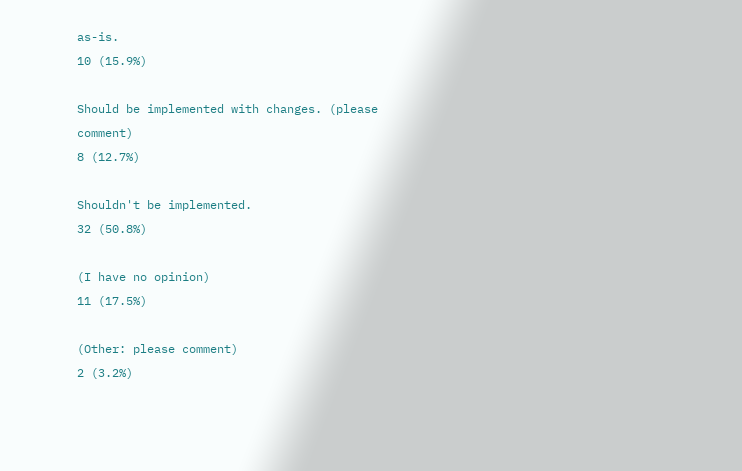as-is.
10 (15.9%)

Should be implemented with changes. (please comment)
8 (12.7%)

Shouldn't be implemented.
32 (50.8%)

(I have no opinion)
11 (17.5%)

(Other: please comment)
2 (3.2%)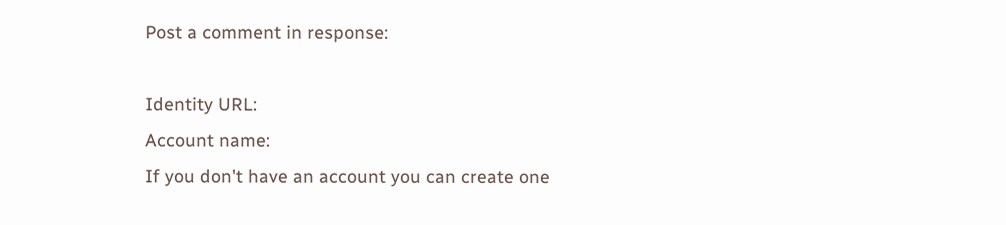Post a comment in response:

Identity URL:
Account name:
If you don't have an account you can create one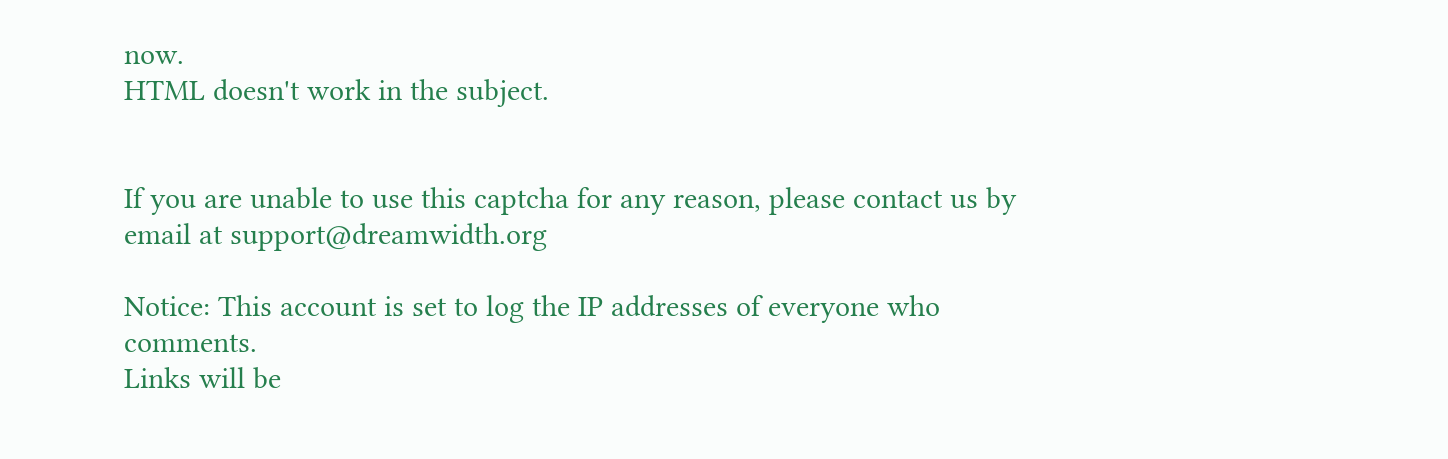now.
HTML doesn't work in the subject.


If you are unable to use this captcha for any reason, please contact us by email at support@dreamwidth.org

Notice: This account is set to log the IP addresses of everyone who comments.
Links will be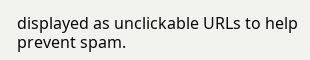displayed as unclickable URLs to help prevent spam.